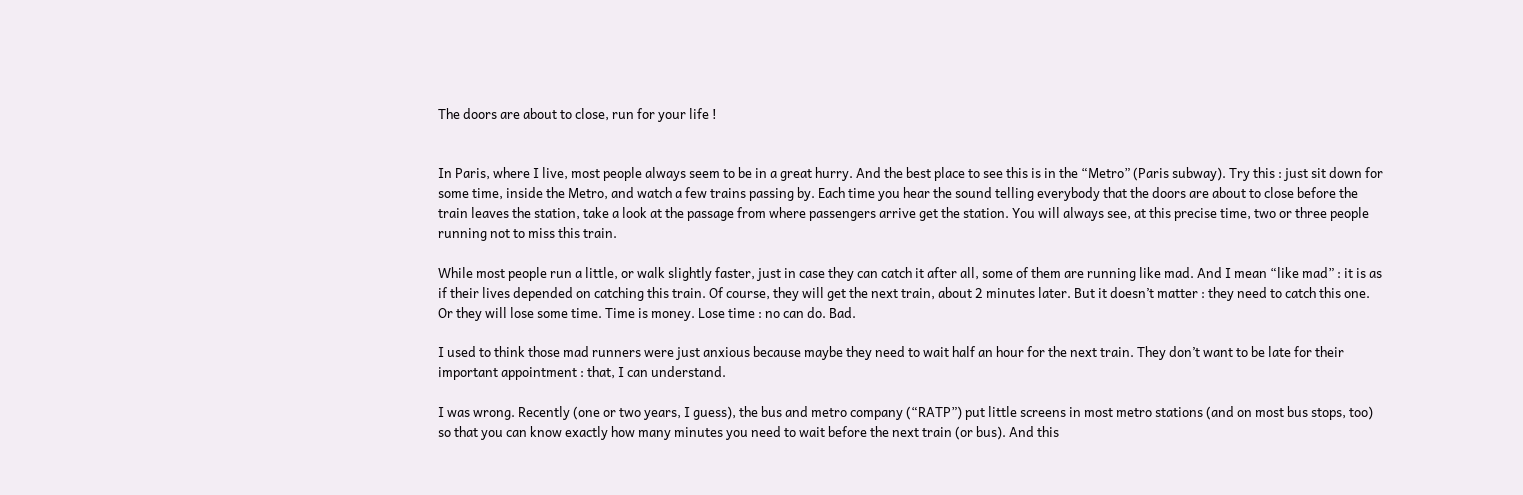The doors are about to close, run for your life !


In Paris, where I live, most people always seem to be in a great hurry. And the best place to see this is in the “Metro” (Paris subway). Try this : just sit down for some time, inside the Metro, and watch a few trains passing by. Each time you hear the sound telling everybody that the doors are about to close before the train leaves the station, take a look at the passage from where passengers arrive get the station. You will always see, at this precise time, two or three people running not to miss this train.

While most people run a little, or walk slightly faster, just in case they can catch it after all, some of them are running like mad. And I mean “like mad” : it is as if their lives depended on catching this train. Of course, they will get the next train, about 2 minutes later. But it doesn’t matter : they need to catch this one. Or they will lose some time. Time is money. Lose time : no can do. Bad.

I used to think those mad runners were just anxious because maybe they need to wait half an hour for the next train. They don’t want to be late for their important appointment : that, I can understand.

I was wrong. Recently (one or two years, I guess), the bus and metro company (“RATP”) put little screens in most metro stations (and on most bus stops, too) so that you can know exactly how many minutes you need to wait before the next train (or bus). And this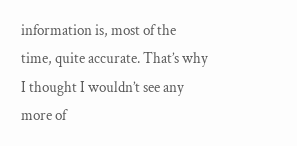information is, most of the time, quite accurate. That’s why I thought I wouldn’t see any more of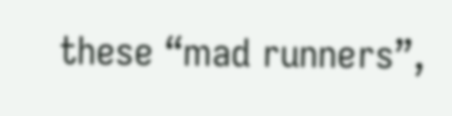these “mad runners”,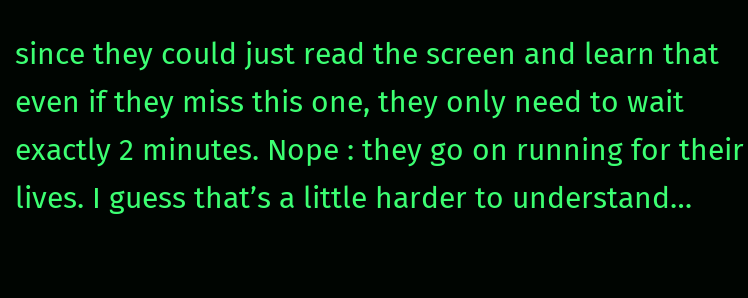since they could just read the screen and learn that even if they miss this one, they only need to wait exactly 2 minutes. Nope : they go on running for their lives. I guess that’s a little harder to understand…